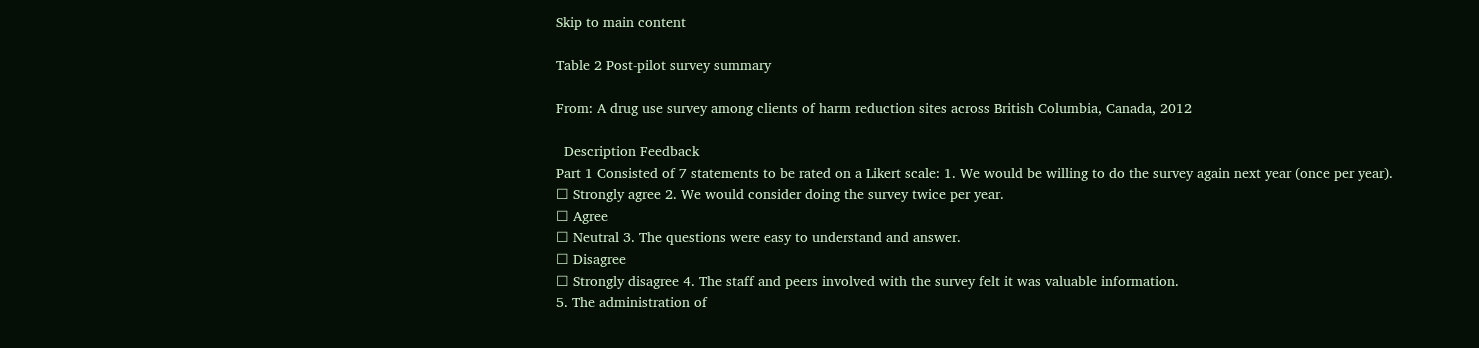Skip to main content

Table 2 Post-pilot survey summary

From: A drug use survey among clients of harm reduction sites across British Columbia, Canada, 2012

  Description Feedback
Part 1 Consisted of 7 statements to be rated on a Likert scale: 1. We would be willing to do the survey again next year (once per year).
☐ Strongly agree 2. We would consider doing the survey twice per year.
☐ Agree
☐ Neutral 3. The questions were easy to understand and answer.
☐ Disagree
☐ Strongly disagree 4. The staff and peers involved with the survey felt it was valuable information.
5. The administration of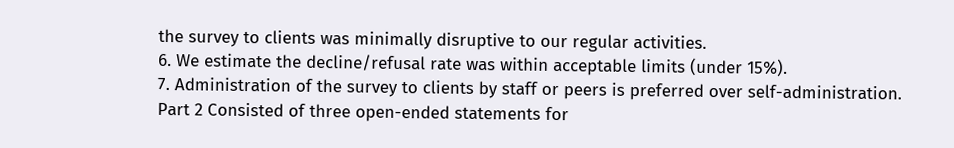the survey to clients was minimally disruptive to our regular activities.
6. We estimate the decline/refusal rate was within acceptable limits (under 15%).
7. Administration of the survey to clients by staff or peers is preferred over self-administration.
Part 2 Consisted of three open-ended statements for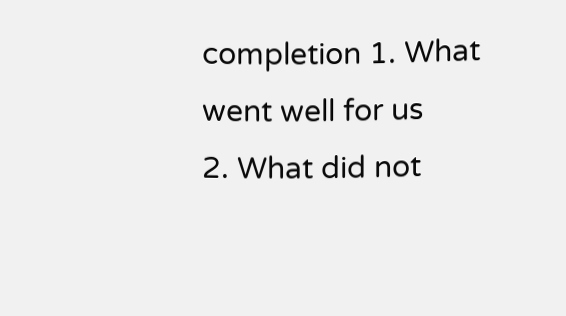completion 1. What went well for us
2. What did not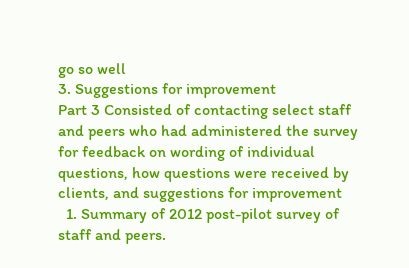go so well
3. Suggestions for improvement
Part 3 Consisted of contacting select staff and peers who had administered the survey for feedback on wording of individual questions, how questions were received by clients, and suggestions for improvement
  1. Summary of 2012 post-pilot survey of staff and peers.